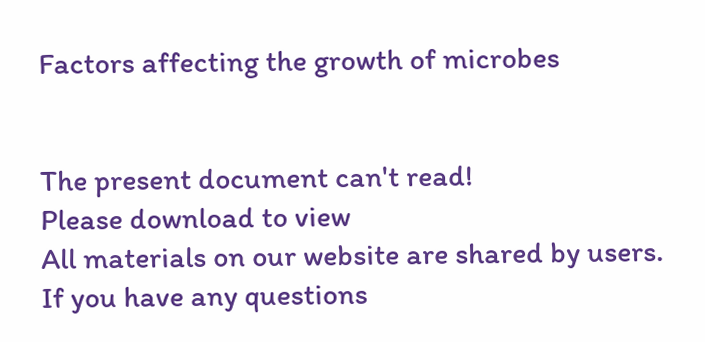Factors affecting the growth of microbes


The present document can't read!
Please download to view
All materials on our website are shared by users. If you have any questions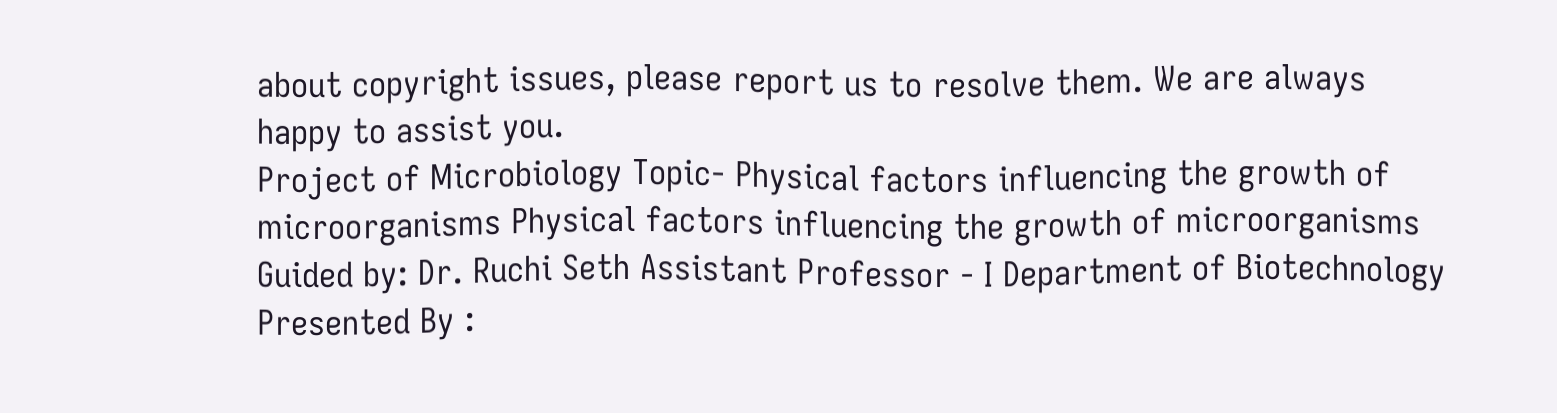about copyright issues, please report us to resolve them. We are always happy to assist you.
Project of Microbiology Topic- Physical factors influencing the growth of microorganisms Physical factors influencing the growth of microorganisms Guided by: Dr. Ruchi Seth Assistant Professor - I Department of Biotechnology Presented By :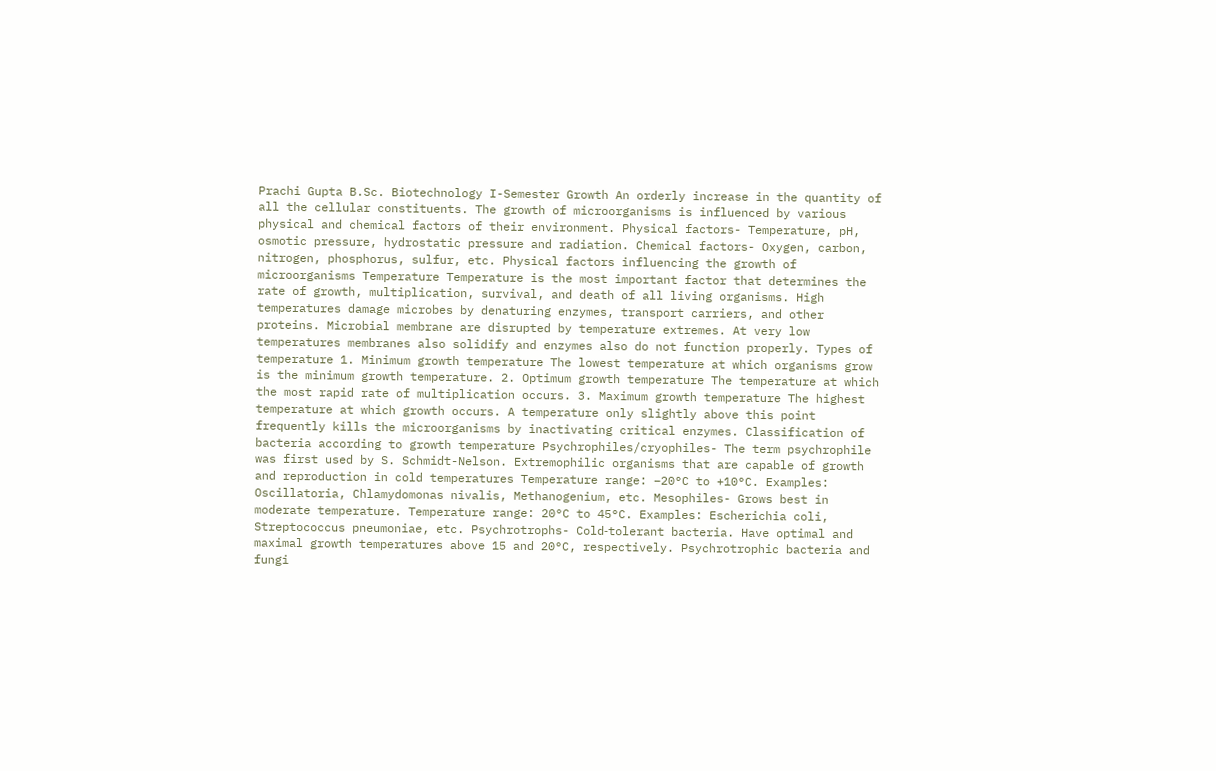Prachi Gupta B.Sc. Biotechnology I-Semester Growth An orderly increase in the quantity of all the cellular constituents. The growth of microorganisms is influenced by various physical and chemical factors of their environment. Physical factors- Temperature, pH, osmotic pressure, hydrostatic pressure and radiation. Chemical factors- Oxygen, carbon, nitrogen, phosphorus, sulfur, etc. Physical factors influencing the growth of microorganisms Temperature Temperature is the most important factor that determines the rate of growth, multiplication, survival, and death of all living organisms. High temperatures damage microbes by denaturing enzymes, transport carriers, and other proteins. Microbial membrane are disrupted by temperature extremes. At very low temperatures membranes also solidify and enzymes also do not function properly. Types of temperature 1. Minimum growth temperature The lowest temperature at which organisms grow is the minimum growth temperature. 2. Optimum growth temperature The temperature at which the most rapid rate of multiplication occurs. 3. Maximum growth temperature The highest temperature at which growth occurs. A temperature only slightly above this point frequently kills the microorganisms by inactivating critical enzymes. Classification of bacteria according to growth temperature Psychrophiles/cryophiles- The term psychrophile was first used by S. Schmidt-Nelson. Extremophilic organisms that are capable of growth and reproduction in cold temperatures Temperature range: −20°C to +10°C. Examples: Oscillatoria, Chlamydomonas nivalis, Methanogenium, etc. Mesophiles- Grows best in moderate temperature. Temperature range: 20°C to 45°C. Examples: Escherichia coli, Streptococcus pneumoniae, etc. Psychrotrophs- Cold‐tolerant bacteria. Have optimal and maximal growth temperatures above 15 and 20°C, respectively. Psychrotrophic bacteria and fungi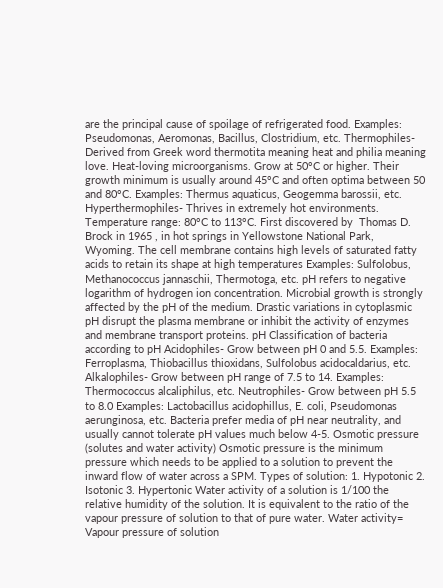are the principal cause of spoilage of refrigerated food. Examples: Pseudomonas, Aeromonas, Bacillus, Clostridium, etc. Thermophiles- Derived from Greek word thermotita meaning heat and philia meaning love. Heat-loving microorganisms. Grow at 50°C or higher. Their growth minimum is usually around 45°C and often optima between 50 and 80°C. Examples: Thermus aquaticus, Geogemma barossii, etc. Hyperthermophiles- Thrives in extremely hot environments. Temperature range: 80°C to 113°C. First discovered by  Thomas D. Brock in 1965 , in hot springs in Yellowstone National Park, Wyoming. The cell membrane contains high levels of saturated fatty acids to retain its shape at high temperatures Examples: Sulfolobus, Methanococcus jannaschii, Thermotoga, etc. pH refers to negative logarithm of hydrogen ion concentration. Microbial growth is strongly affected by the pH of the medium. Drastic variations in cytoplasmic pH disrupt the plasma membrane or inhibit the activity of enzymes and membrane transport proteins. pH Classification of bacteria according to pH Acidophiles- Grow between pH 0 and 5.5. Examples: Ferroplasma, Thiobacillus thioxidans, Sulfolobus acidocaldarius, etc. Alkalophiles- Grow between pH range of 7.5 to 14. Examples: Thermococcus alcaliphilus, etc. Neutrophiles- Grow between pH 5.5 to 8.0 Examples: Lactobacillus acidophillus, E. coli, Pseudomonas aerunginosa, etc. Bacteria prefer media of pH near neutrality, and usually cannot tolerate pH values much below 4-5. Osmotic pressure (solutes and water activity) Osmotic pressure is the minimum pressure which needs to be applied to a solution to prevent the inward flow of water across a SPM. Types of solution: 1. Hypotonic 2. Isotonic 3. Hypertonic Water activity of a solution is 1/100 the relative humidity of the solution. It is equivalent to the ratio of the vapour pressure of solution to that of pure water. Water activity= Vapour pressure of solution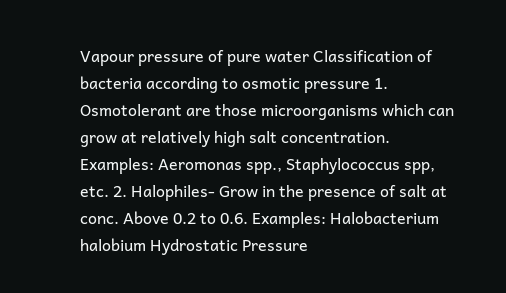Vapour pressure of pure water Classification of bacteria according to osmotic pressure 1. Osmotolerant are those microorganisms which can grow at relatively high salt concentration. Examples: Aeromonas spp., Staphylococcus spp, etc. 2. Halophiles- Grow in the presence of salt at conc. Above 0.2 to 0.6. Examples: Halobacterium halobium Hydrostatic Pressure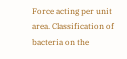Force acting per unit area. Classification of bacteria on the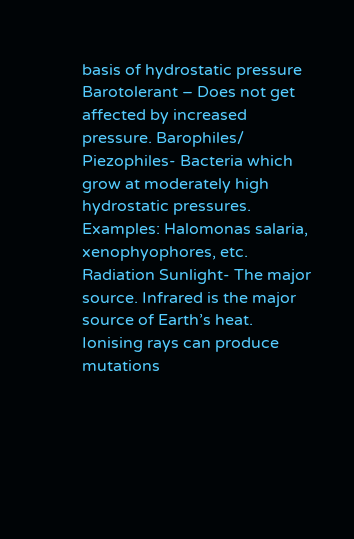basis of hydrostatic pressure Barotolerant – Does not get affected by increased pressure. Barophiles/ Piezophiles- Bacteria which grow at moderately high hydrostatic pressures. Examples: Halomonas salaria,  xenophyophores, etc. Radiation Sunlight- The major source. Infrared is the major source of Earth’s heat. Ionising rays can produce mutations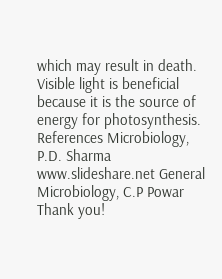which may result in death. Visible light is beneficial because it is the source of energy for photosynthesis. References Microbiology, P.D. Sharma www.slideshare.net General Microbiology, C.P Powar Thank you!